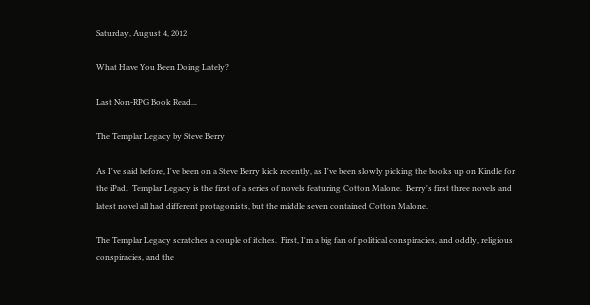Saturday, August 4, 2012

What Have You Been Doing Lately?

Last Non-RPG Book Read...

The Templar Legacy by Steve Berry

As I've said before, I've been on a Steve Berry kick recently, as I've been slowly picking the books up on Kindle for the iPad.  Templar Legacy is the first of a series of novels featuring Cotton Malone.  Berry's first three novels and latest novel all had different protagonists, but the middle seven contained Cotton Malone.

The Templar Legacy scratches a couple of itches.  First, I'm a big fan of political conspiracies, and oddly, religious conspiracies, and the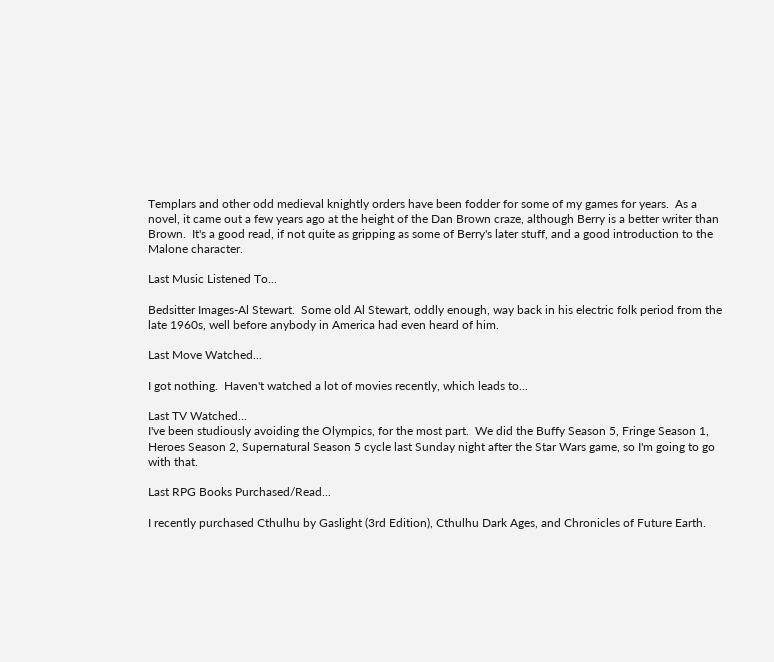Templars and other odd medieval knightly orders have been fodder for some of my games for years.  As a novel, it came out a few years ago at the height of the Dan Brown craze, although Berry is a better writer than Brown.  It's a good read, if not quite as gripping as some of Berry's later stuff, and a good introduction to the Malone character.

Last Music Listened To...

Bedsitter Images-Al Stewart.  Some old Al Stewart, oddly enough, way back in his electric folk period from the late 1960s, well before anybody in America had even heard of him.

Last Move Watched...

I got nothing.  Haven't watched a lot of movies recently, which leads to...

Last TV Watched...
I've been studiously avoiding the Olympics, for the most part.  We did the Buffy Season 5, Fringe Season 1, Heroes Season 2, Supernatural Season 5 cycle last Sunday night after the Star Wars game, so I'm going to go with that.

Last RPG Books Purchased/Read...

I recently purchased Cthulhu by Gaslight (3rd Edition), Cthulhu Dark Ages, and Chronicles of Future Earth.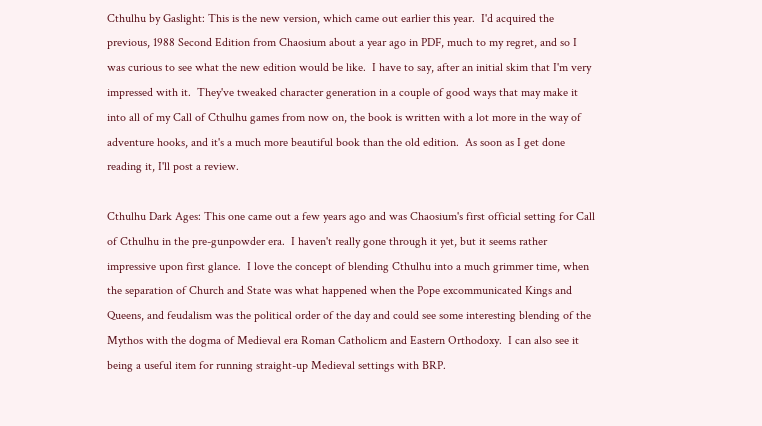Cthulhu by Gaslight: This is the new version, which came out earlier this year.  I'd acquired the previous, 1988 Second Edition from Chaosium about a year ago in PDF, much to my regret, and so I was curious to see what the new edition would be like.  I have to say, after an initial skim that I'm very impressed with it.  They've tweaked character generation in a couple of good ways that may make it into all of my Call of Cthulhu games from now on, the book is written with a lot more in the way of adventure hooks, and it's a much more beautiful book than the old edition.  As soon as I get done reading it, I'll post a review.

Cthulhu Dark Ages: This one came out a few years ago and was Chaosium's first official setting for Call of Cthulhu in the pre-gunpowder era.  I haven't really gone through it yet, but it seems rather impressive upon first glance.  I love the concept of blending Cthulhu into a much grimmer time, when the separation of Church and State was what happened when the Pope excommunicated Kings and Queens, and feudalism was the political order of the day and could see some interesting blending of the Mythos with the dogma of Medieval era Roman Catholicm and Eastern Orthodoxy.  I can also see it being a useful item for running straight-up Medieval settings with BRP.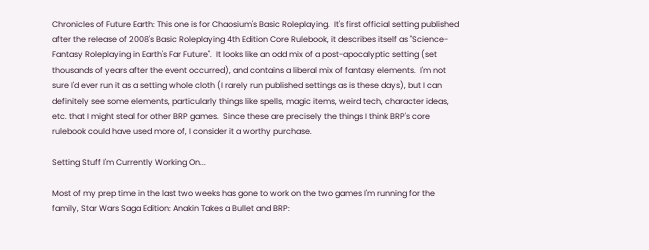Chronicles of Future Earth: This one is for Chaosium's Basic Roleplaying.  It's first official setting published after the release of 2008's Basic Roleplaying 4th Edition Core Rulebook, it describes itself as "Science-Fantasy Roleplaying in Earth's Far Future".  It looks like an odd mix of a post-apocalyptic setting (set thousands of years after the event occurred), and contains a liberal mix of fantasy elements.  I'm not sure I'd ever run it as a setting whole cloth (I rarely run published settings as is these days), but I can definitely see some elements, particularly things like spells, magic items, weird tech, character ideas, etc. that I might steal for other BRP games.  Since these are precisely the things I think BRP's core rulebook could have used more of, I consider it a worthy purchase.

Setting Stuff I'm Currently Working On...

Most of my prep time in the last two weeks has gone to work on the two games I'm running for the family, Star Wars Saga Edition: Anakin Takes a Bullet and BRP: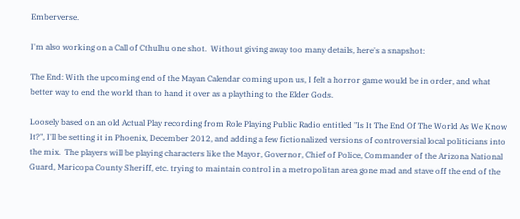Emberverse.

I'm also working on a Call of Cthulhu one shot.  Without giving away too many details, here's a snapshot:

The End: With the upcoming end of the Mayan Calendar coming upon us, I felt a horror game would be in order, and what better way to end the world than to hand it over as a plaything to the Elder Gods.

Loosely based on an old Actual Play recording from Role Playing Public Radio entitled "Is It The End Of The World As We Know It?", I'll be setting it in Phoenix, December 2012, and adding a few fictionalized versions of controversial local politicians into the mix.  The players will be playing characters like the Mayor, Governor, Chief of Police, Commander of the Arizona National Guard, Maricopa County Sheriff, etc. trying to maintain control in a metropolitan area gone mad and stave off the end of the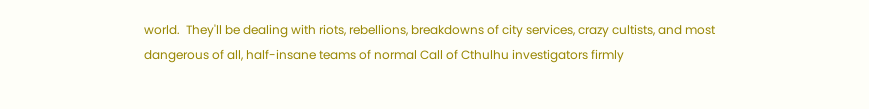world.  They'll be dealing with riots, rebellions, breakdowns of city services, crazy cultists, and most dangerous of all, half-insane teams of normal Call of Cthulhu investigators firmly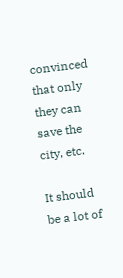convinced that only they can save the city, etc.

It should be a lot of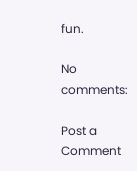fun.

No comments:

Post a Comment